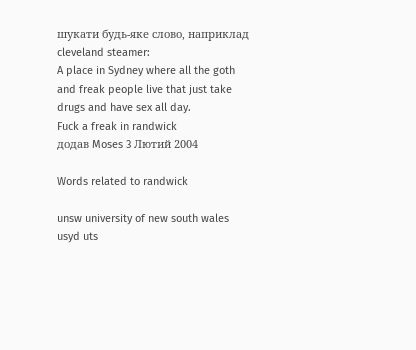шукати будь-яке слово, наприклад cleveland steamer:
A place in Sydney where all the goth and freak people live that just take drugs and have sex all day.
Fuck a freak in randwick
додав Moses 3 Лютий 2004

Words related to randwick

unsw university of new south wales usyd uts